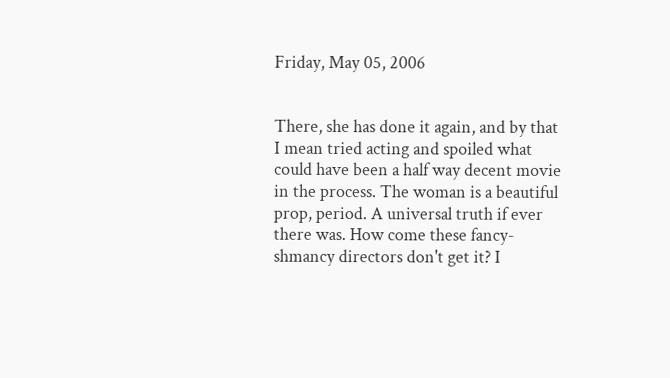Friday, May 05, 2006


There, she has done it again, and by that I mean tried acting and spoiled what could have been a half way decent movie in the process. The woman is a beautiful prop, period. A universal truth if ever there was. How come these fancy-shmancy directors don't get it? I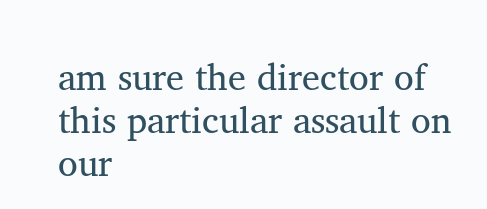am sure the director of this particular assault on our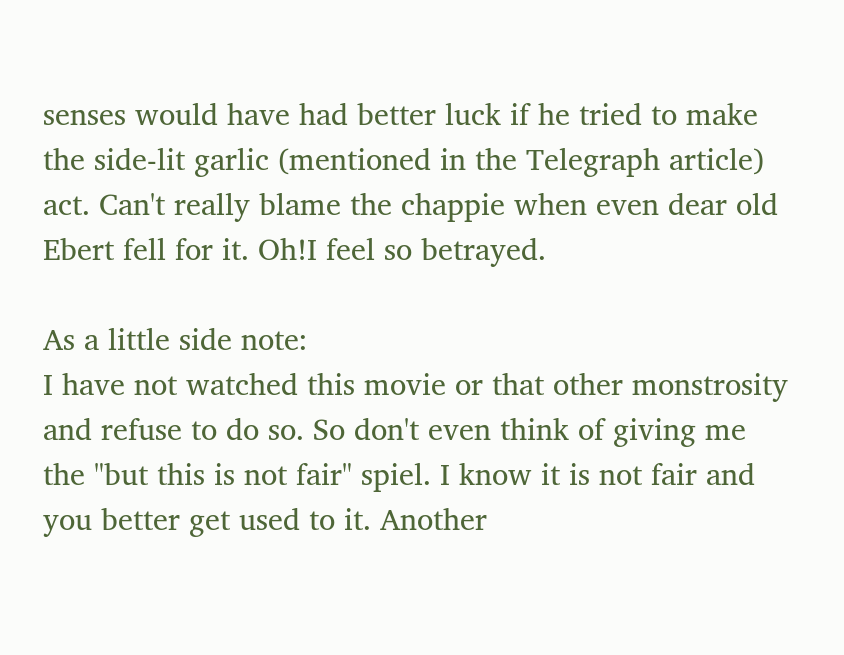senses would have had better luck if he tried to make the side-lit garlic (mentioned in the Telegraph article) act. Can't really blame the chappie when even dear old Ebert fell for it. Oh!I feel so betrayed.

As a little side note:
I have not watched this movie or that other monstrosity and refuse to do so. So don't even think of giving me the "but this is not fair" spiel. I know it is not fair and you better get used to it. Another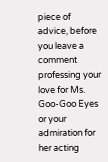piece of advice, before you leave a comment professing your love for Ms. Goo-Goo Eyes or your admiration for her acting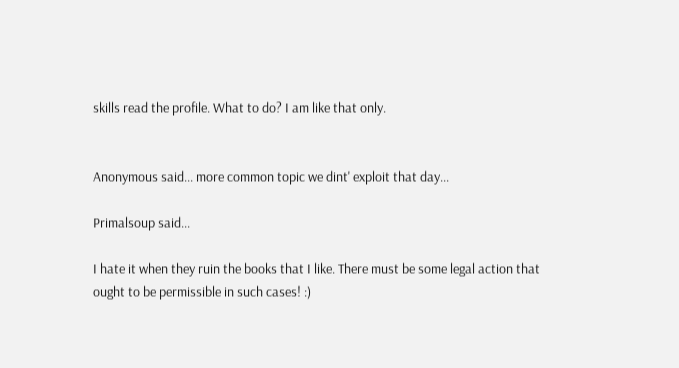skills read the profile. What to do? I am like that only.


Anonymous said... more common topic we dint' exploit that day...

Primalsoup said...

I hate it when they ruin the books that I like. There must be some legal action that ought to be permissible in such cases! :)